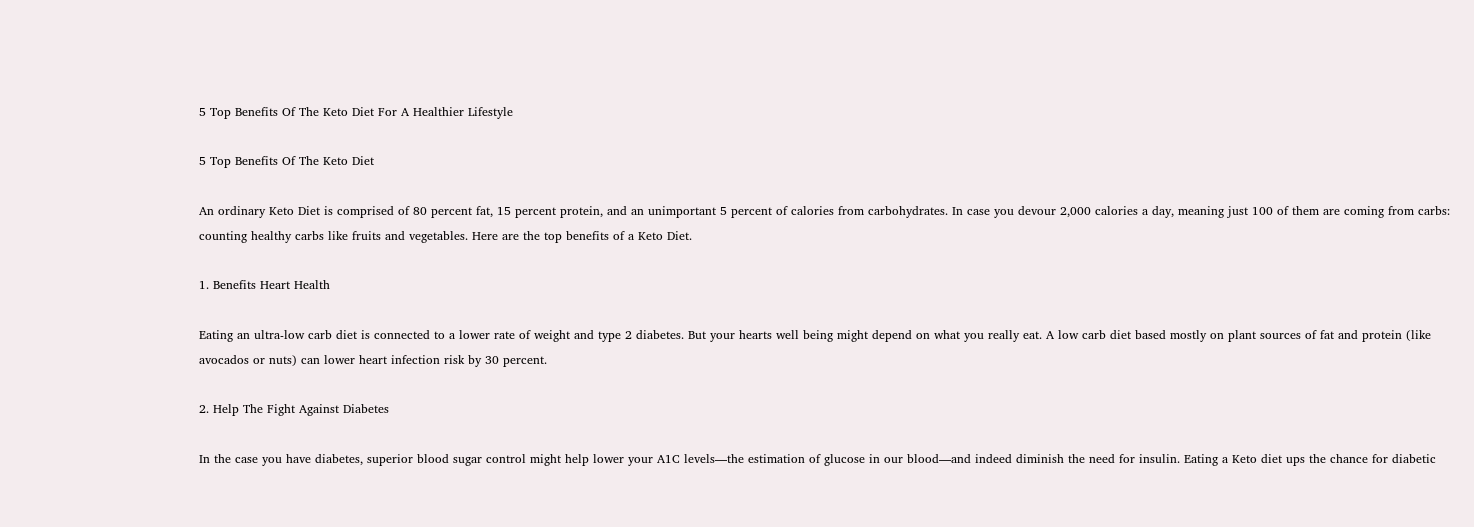5 Top Benefits Of The Keto Diet For A Healthier Lifestyle

5 Top Benefits Of The Keto Diet

An ordinary Keto Diet is comprised of 80 percent fat, 15 percent protein, and an unimportant 5 percent of calories from carbohydrates. In case you devour 2,000 calories a day, meaning just 100 of them are coming from carbs: counting healthy carbs like fruits and vegetables. Here are the top benefits of a Keto Diet.

1. Benefits Heart Health

Eating an ultra-low carb diet is connected to a lower rate of weight and type 2 diabetes. But your hearts well being might depend on what you really eat. A low carb diet based mostly on plant sources of fat and protein (like avocados or nuts) can lower heart infection risk by 30 percent.

2. Help The Fight Against Diabetes

In the case you have diabetes, superior blood sugar control might help lower your A1C levels—the estimation of glucose in our blood—and indeed diminish the need for insulin. Eating a Keto diet ups the chance for diabetic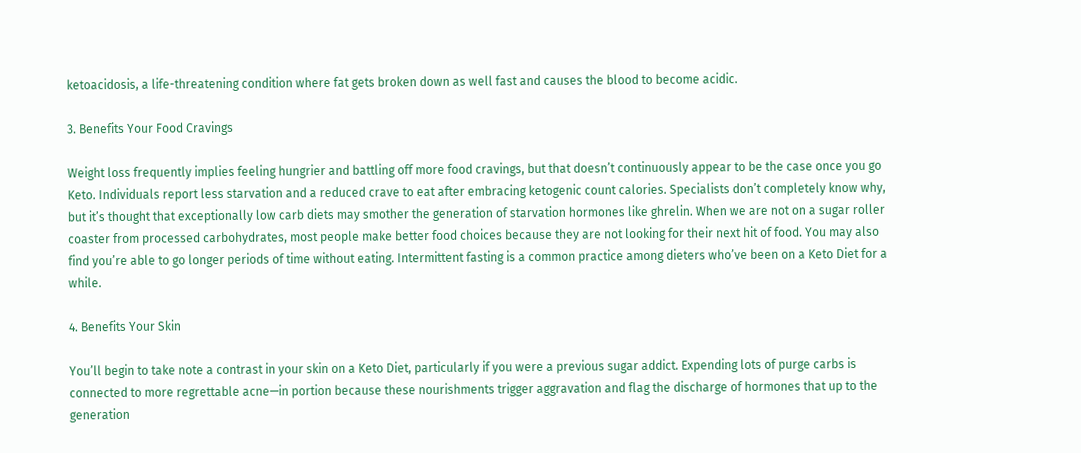ketoacidosis, a life-threatening condition where fat gets broken down as well fast and causes the blood to become acidic.

3. Benefits Your Food Cravings

Weight loss frequently implies feeling hungrier and battling off more food cravings, but that doesn’t continuously appear to be the case once you go Keto. Individuals report less starvation and a reduced crave to eat after embracing ketogenic count calories. Specialists don’t completely know why, but it’s thought that exceptionally low carb diets may smother the generation of starvation hormones like ghrelin. When we are not on a sugar roller coaster from processed carbohydrates, most people make better food choices because they are not looking for their next hit of food. You may also find you’re able to go longer periods of time without eating. Intermittent fasting is a common practice among dieters who’ve been on a Keto Diet for a while.

4. Benefits Your Skin

You’ll begin to take note a contrast in your skin on a Keto Diet, particularly if you were a previous sugar addict. Expending lots of purge carbs is connected to more regrettable acne—in portion because these nourishments trigger aggravation and flag the discharge of hormones that up to the generation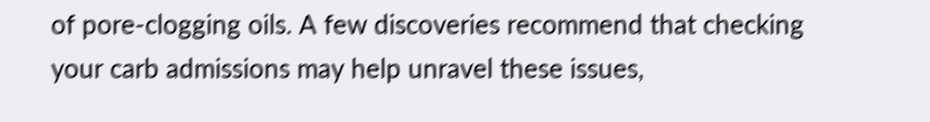of pore-clogging oils. A few discoveries recommend that checking your carb admissions may help unravel these issues,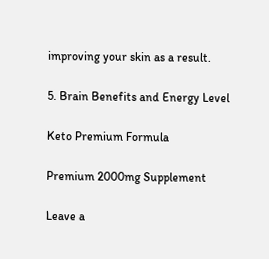improving your skin as a result.

5. Brain Benefits and Energy Level

Keto Premium Formula

Premium 2000mg Supplement

Leave a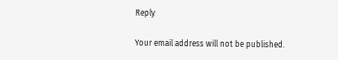Reply

Your email address will not be published.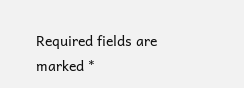Required fields are marked *